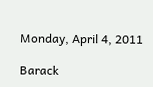Monday, April 4, 2011

Barack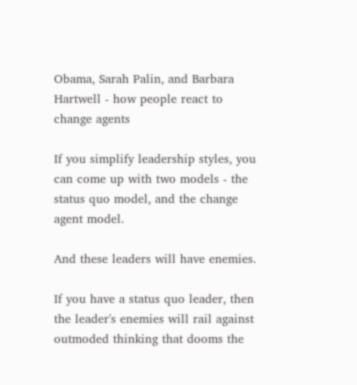Obama, Sarah Palin, and Barbara Hartwell - how people react to change agents

If you simplify leadership styles, you can come up with two models - the status quo model, and the change agent model.

And these leaders will have enemies.

If you have a status quo leader, then the leader's enemies will rail against outmoded thinking that dooms the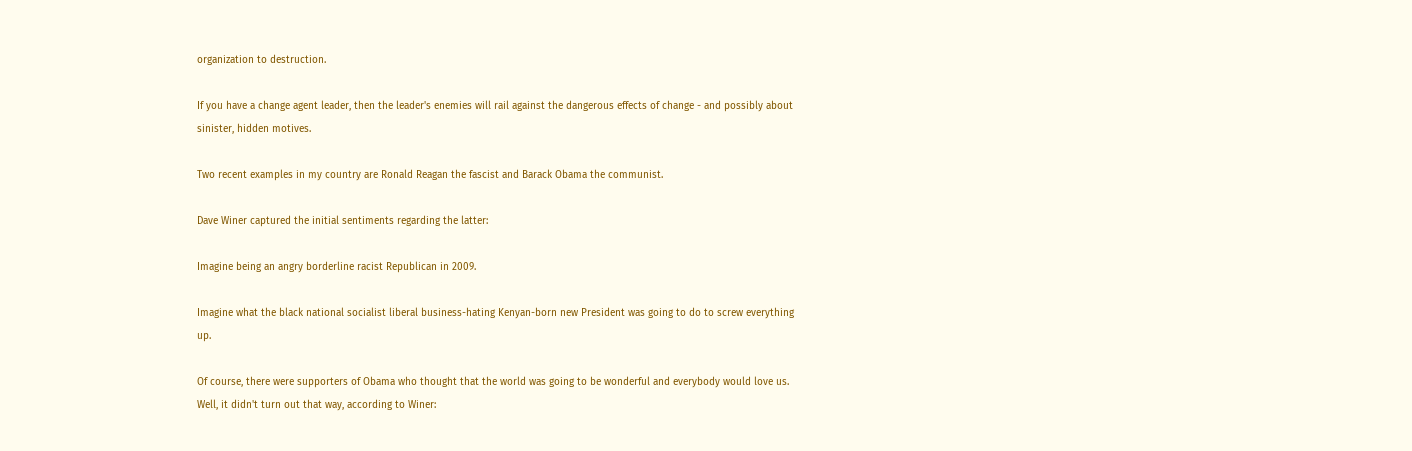organization to destruction.

If you have a change agent leader, then the leader's enemies will rail against the dangerous effects of change - and possibly about sinister, hidden motives.

Two recent examples in my country are Ronald Reagan the fascist and Barack Obama the communist.

Dave Winer captured the initial sentiments regarding the latter:

Imagine being an angry borderline racist Republican in 2009.

Imagine what the black national socialist liberal business-hating Kenyan-born new President was going to do to screw everything up.

Of course, there were supporters of Obama who thought that the world was going to be wonderful and everybody would love us. Well, it didn't turn out that way, according to Winer: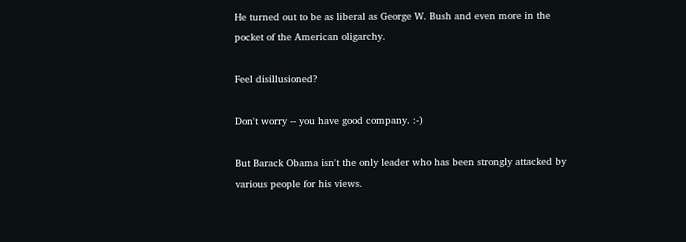He turned out to be as liberal as George W. Bush and even more in the pocket of the American oligarchy.

Feel disillusioned?

Don't worry -- you have good company. :-)

But Barack Obama isn't the only leader who has been strongly attacked by various people for his views.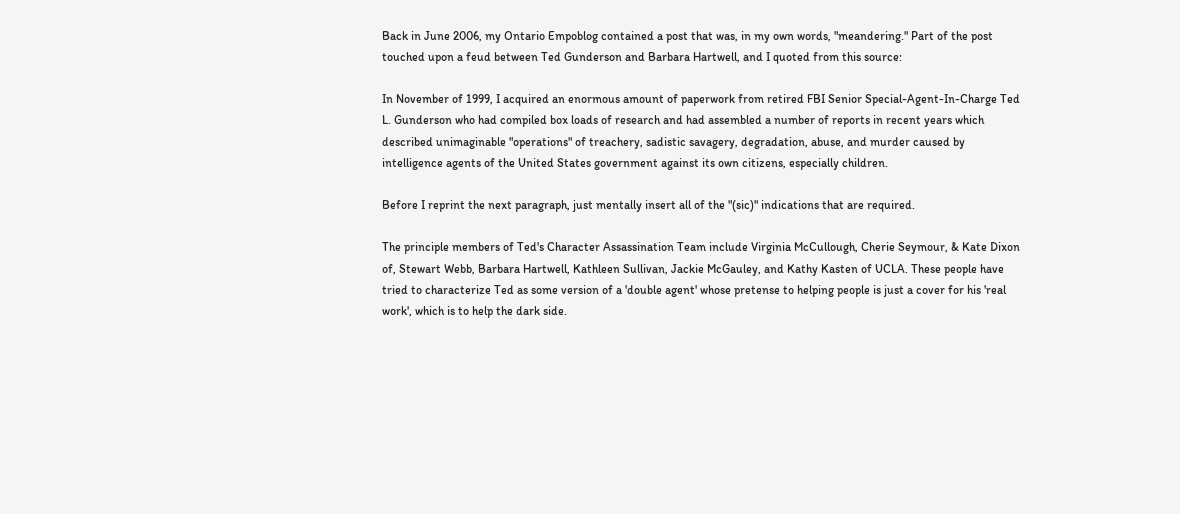Back in June 2006, my Ontario Empoblog contained a post that was, in my own words, "meandering." Part of the post touched upon a feud between Ted Gunderson and Barbara Hartwell, and I quoted from this source:

In November of 1999, I acquired an enormous amount of paperwork from retired FBI Senior Special-Agent-In-Charge Ted L. Gunderson who had compiled box loads of research and had assembled a number of reports in recent years which described unimaginable "operations" of treachery, sadistic savagery, degradation, abuse, and murder caused by intelligence agents of the United States government against its own citizens, especially children.

Before I reprint the next paragraph, just mentally insert all of the "(sic)" indications that are required.

The principle members of Ted's Character Assassination Team include Virginia McCullough, Cherie Seymour, & Kate Dixon of, Stewart Webb, Barbara Hartwell, Kathleen Sullivan, Jackie McGauley, and Kathy Kasten of UCLA. These people have tried to characterize Ted as some version of a 'double agent' whose pretense to helping people is just a cover for his 'real work', which is to help the dark side.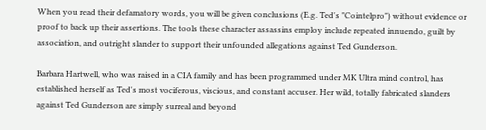When you read their defamatory words, you will be given conclusions (E.g. Ted's "Cointelpro") without evidence or proof to back up their assertions. The tools these character assassins employ include repeated innuendo, guilt by association, and outright slander to support their unfounded allegations against Ted Gunderson.

Barbara Hartwell, who was raised in a CIA family and has been programmed under MK Ultra mind control, has established herself as Ted's most vociferous, viscious, and constant accuser. Her wild, totally fabricated slanders against Ted Gunderson are simply surreal and beyond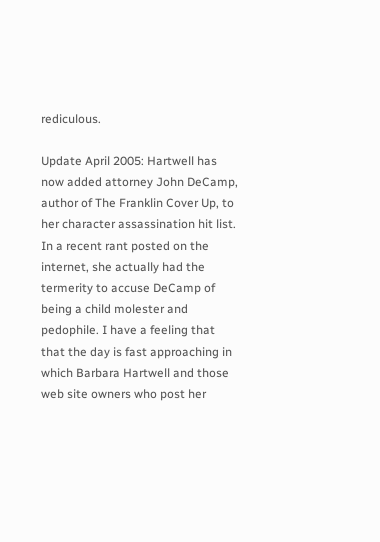rediculous.

Update April 2005: Hartwell has now added attorney John DeCamp, author of The Franklin Cover Up, to her character assassination hit list. In a recent rant posted on the internet, she actually had the termerity to accuse DeCamp of being a child molester and pedophile. I have a feeling that that the day is fast approaching in which Barbara Hartwell and those web site owners who post her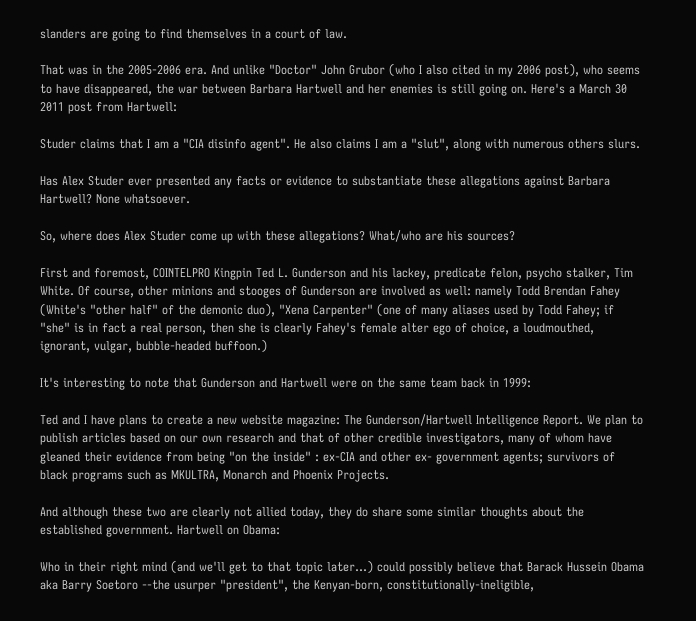slanders are going to find themselves in a court of law.

That was in the 2005-2006 era. And unlike "Doctor" John Grubor (who I also cited in my 2006 post), who seems to have disappeared, the war between Barbara Hartwell and her enemies is still going on. Here's a March 30 2011 post from Hartwell:

Studer claims that I am a "CIA disinfo agent". He also claims I am a "slut", along with numerous others slurs.

Has Alex Studer ever presented any facts or evidence to substantiate these allegations against Barbara Hartwell? None whatsoever.

So, where does Alex Studer come up with these allegations? What/who are his sources?

First and foremost, COINTELPRO Kingpin Ted L. Gunderson and his lackey, predicate felon, psycho stalker, Tim White. Of course, other minions and stooges of Gunderson are involved as well: namely Todd Brendan Fahey (White's "other half" of the demonic duo), "Xena Carpenter" (one of many aliases used by Todd Fahey; if "she" is in fact a real person, then she is clearly Fahey's female alter ego of choice, a loudmouthed, ignorant, vulgar, bubble-headed buffoon.)

It's interesting to note that Gunderson and Hartwell were on the same team back in 1999:

Ted and I have plans to create a new website magazine: The Gunderson/Hartwell Intelligence Report. We plan to publish articles based on our own research and that of other credible investigators, many of whom have gleaned their evidence from being "on the inside" : ex-CIA and other ex- government agents; survivors of black programs such as MKULTRA, Monarch and Phoenix Projects.

And although these two are clearly not allied today, they do share some similar thoughts about the established government. Hartwell on Obama:

Who in their right mind (and we'll get to that topic later...) could possibly believe that Barack Hussein Obama aka Barry Soetoro --the usurper "president", the Kenyan-born, constitutionally-ineligible,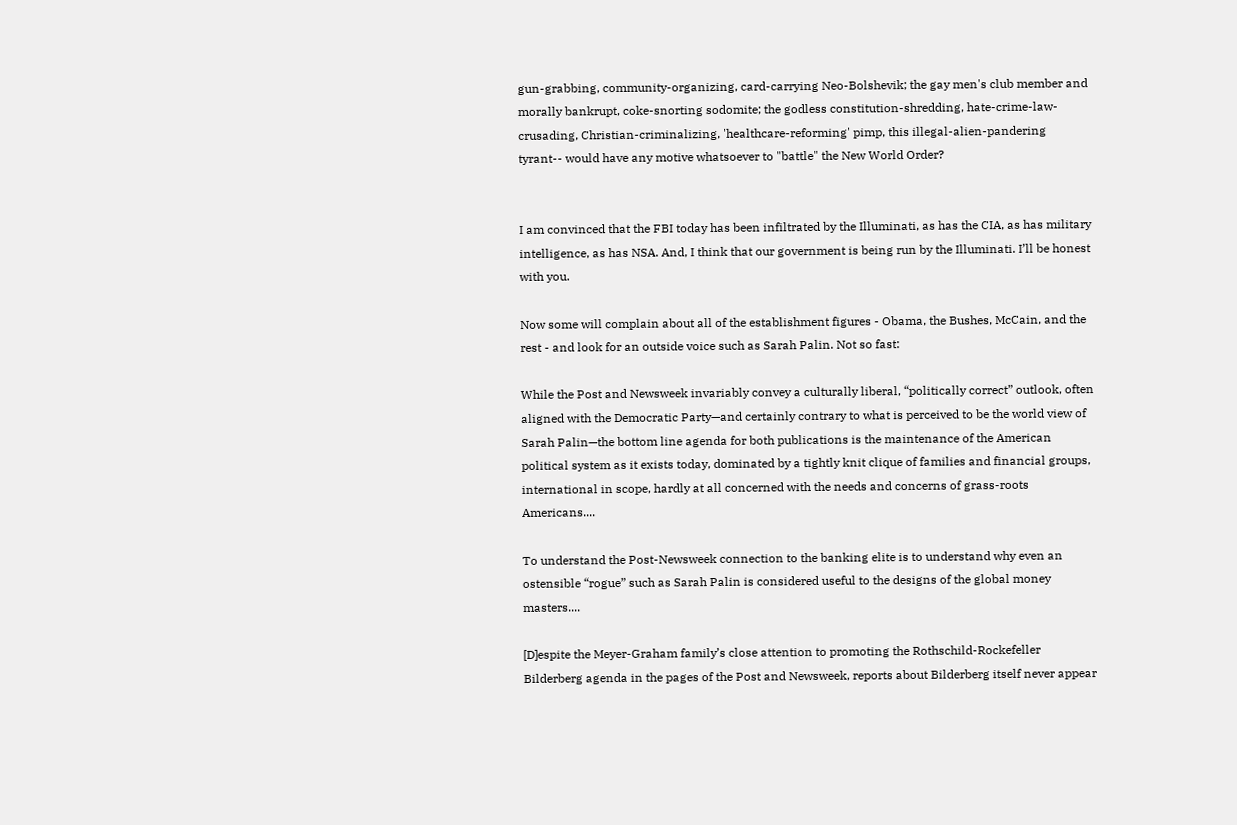gun-grabbing, community-organizing, card-carrying Neo-Bolshevik; the gay men's club member and morally bankrupt, coke-snorting sodomite; the godless constitution-shredding, hate-crime-law-crusading, Christian-criminalizing, 'healthcare-reforming' pimp, this illegal-alien-pandering tyrant-- would have any motive whatsoever to "battle" the New World Order?


I am convinced that the FBI today has been infiltrated by the Illuminati, as has the CIA, as has military intelligence, as has NSA. And, I think that our government is being run by the Illuminati. I’ll be honest with you.

Now some will complain about all of the establishment figures - Obama, the Bushes, McCain, and the rest - and look for an outside voice such as Sarah Palin. Not so fast:

While the Post and Newsweek invariably convey a culturally liberal, “politically correct” outlook, often aligned with the Democratic Party—and certainly contrary to what is perceived to be the world view of Sarah Palin—the bottom line agenda for both publications is the maintenance of the American political system as it exists today, dominated by a tightly knit clique of families and financial groups, international in scope, hardly at all concerned with the needs and concerns of grass-roots Americans....

To understand the Post-Newsweek connection to the banking elite is to understand why even an ostensible “rogue” such as Sarah Palin is considered useful to the designs of the global money masters....

[D]espite the Meyer-Graham family’s close attention to promoting the Rothschild-Rockefeller Bilderberg agenda in the pages of the Post and Newsweek, reports about Bilderberg itself never appear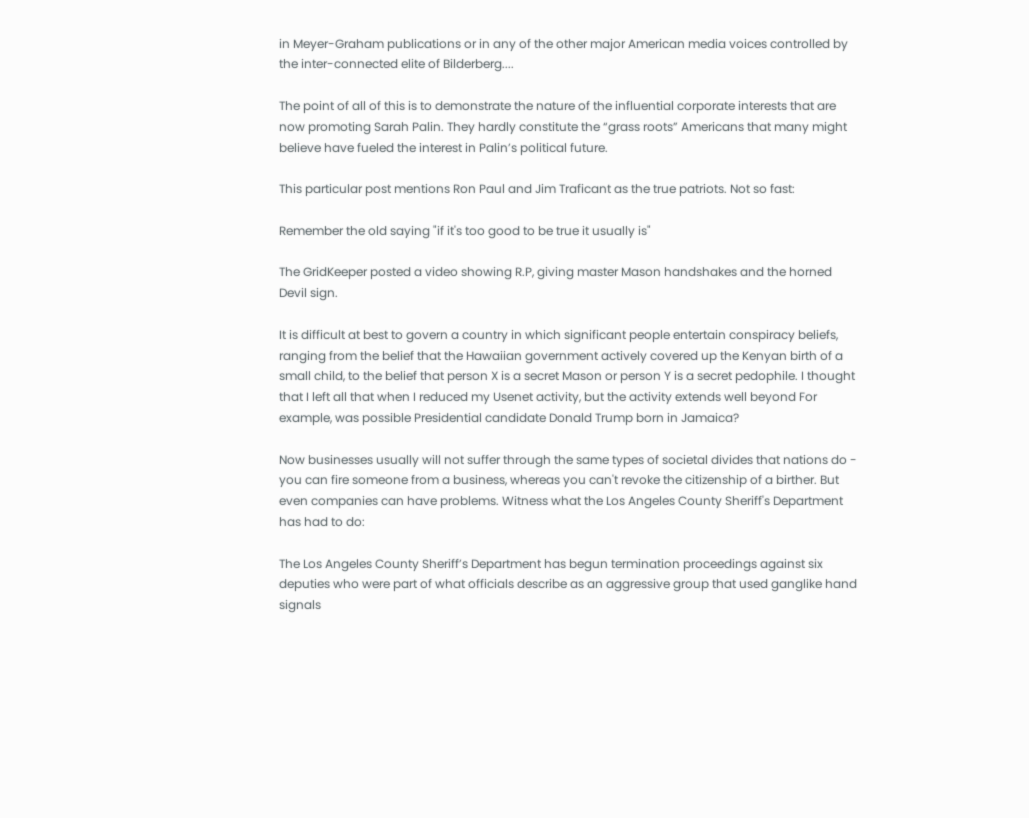in Meyer-Graham publications or in any of the other major American media voices controlled by the inter-connected elite of Bilderberg....

The point of all of this is to demonstrate the nature of the influential corporate interests that are now promoting Sarah Palin. They hardly constitute the “grass roots” Americans that many might believe have fueled the interest in Palin’s political future.

This particular post mentions Ron Paul and Jim Traficant as the true patriots. Not so fast:

Remember the old saying "if it's too good to be true it usually is"

The GridKeeper posted a video showing R.P, giving master Mason handshakes and the horned Devil sign.

It is difficult at best to govern a country in which significant people entertain conspiracy beliefs, ranging from the belief that the Hawaiian government actively covered up the Kenyan birth of a small child, to the belief that person X is a secret Mason or person Y is a secret pedophile. I thought that I left all that when I reduced my Usenet activity, but the activity extends well beyond For example, was possible Presidential candidate Donald Trump born in Jamaica?

Now businesses usually will not suffer through the same types of societal divides that nations do - you can fire someone from a business, whereas you can't revoke the citizenship of a birther. But even companies can have problems. Witness what the Los Angeles County Sheriff's Department has had to do:

The Los Angeles County Sheriff’s Department has begun termination proceedings against six deputies who were part of what officials describe as an aggressive group that used ganglike hand signals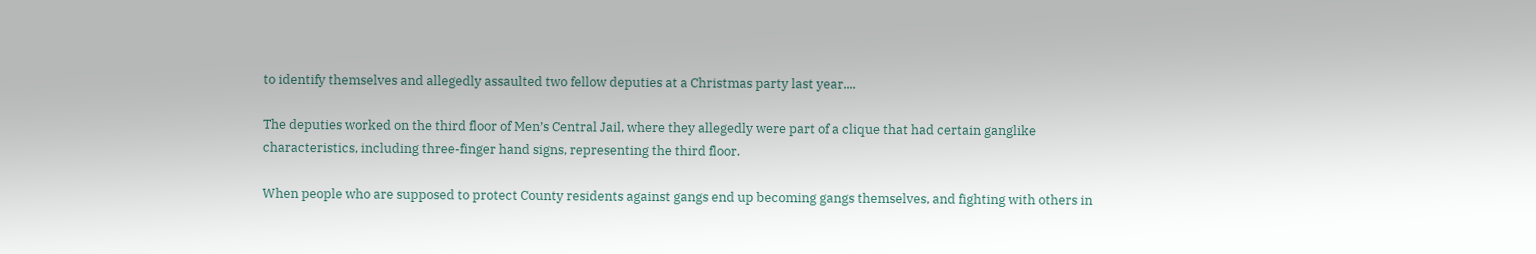to identify themselves and allegedly assaulted two fellow deputies at a Christmas party last year....

The deputies worked on the third floor of Men’s Central Jail, where they allegedly were part of a clique that had certain ganglike characteristics, including three-finger hand signs, representing the third floor.

When people who are supposed to protect County residents against gangs end up becoming gangs themselves, and fighting with others in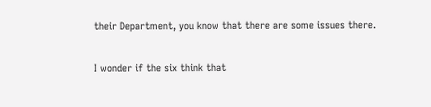their Department, you know that there are some issues there.

I wonder if the six think that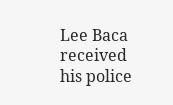Lee Baca received his police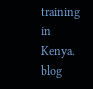training in Kenya.
blog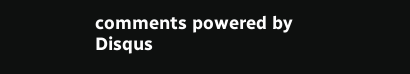comments powered by Disqus